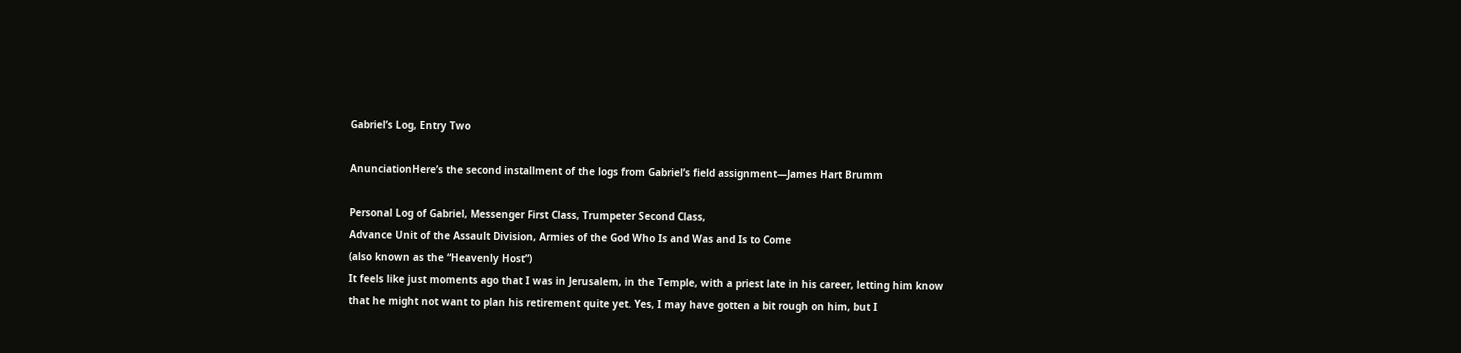Gabriel’s Log, Entry Two

AnunciationHere’s the second installment of the logs from Gabriel’s field assignment—James Hart Brumm

Personal Log of Gabriel, Messenger First Class, Trumpeter Second Class,
Advance Unit of the Assault Division, Armies of the God Who Is and Was and Is to Come
(also known as the “Heavenly Host”)
It feels like just moments ago that I was in Jerusalem, in the Temple, with a priest late in his career, letting him know that he might not want to plan his retirement quite yet. Yes, I may have gotten a bit rough on him, but I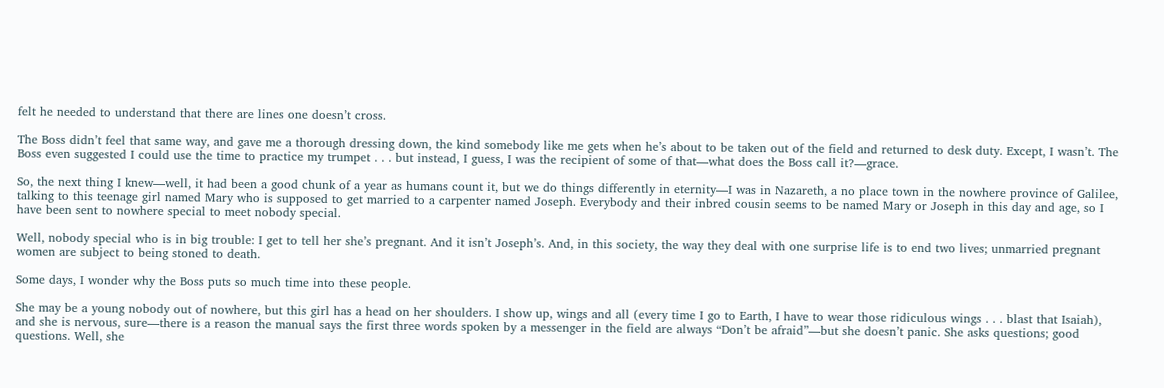felt he needed to understand that there are lines one doesn’t cross.

The Boss didn’t feel that same way, and gave me a thorough dressing down, the kind somebody like me gets when he’s about to be taken out of the field and returned to desk duty. Except, I wasn’t. The Boss even suggested I could use the time to practice my trumpet . . . but instead, I guess, I was the recipient of some of that—what does the Boss call it?—grace.

So, the next thing I knew—well, it had been a good chunk of a year as humans count it, but we do things differently in eternity—I was in Nazareth, a no place town in the nowhere province of Galilee, talking to this teenage girl named Mary who is supposed to get married to a carpenter named Joseph. Everybody and their inbred cousin seems to be named Mary or Joseph in this day and age, so I have been sent to nowhere special to meet nobody special.

Well, nobody special who is in big trouble: I get to tell her she’s pregnant. And it isn’t Joseph’s. And, in this society, the way they deal with one surprise life is to end two lives; unmarried pregnant women are subject to being stoned to death.

Some days, I wonder why the Boss puts so much time into these people.

She may be a young nobody out of nowhere, but this girl has a head on her shoulders. I show up, wings and all (every time I go to Earth, I have to wear those ridiculous wings . . . blast that Isaiah), and she is nervous, sure—there is a reason the manual says the first three words spoken by a messenger in the field are always “Don’t be afraid”—but she doesn’t panic. She asks questions; good questions. Well, she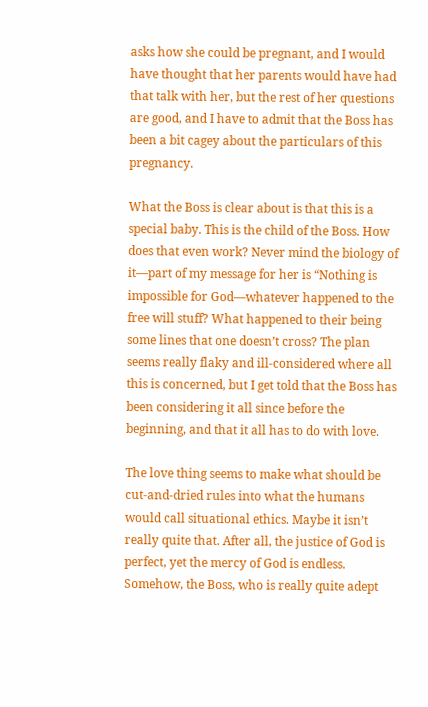asks how she could be pregnant, and I would have thought that her parents would have had that talk with her, but the rest of her questions are good, and I have to admit that the Boss has been a bit cagey about the particulars of this pregnancy.

What the Boss is clear about is that this is a special baby. This is the child of the Boss. How does that even work? Never mind the biology of it—part of my message for her is “Nothing is impossible for God—whatever happened to the free will stuff? What happened to their being some lines that one doesn’t cross? The plan seems really flaky and ill-considered where all this is concerned, but I get told that the Boss has been considering it all since before the beginning, and that it all has to do with love.

The love thing seems to make what should be cut-and-dried rules into what the humans would call situational ethics. Maybe it isn’t really quite that. After all, the justice of God is perfect, yet the mercy of God is endless. Somehow, the Boss, who is really quite adept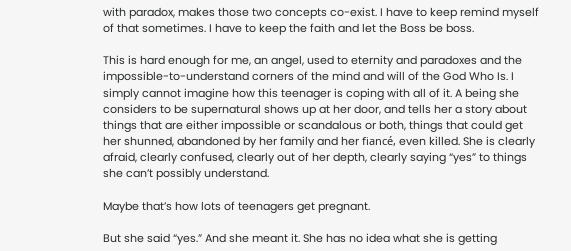with paradox, makes those two concepts co-exist. I have to keep remind myself of that sometimes. I have to keep the faith and let the Boss be boss.

This is hard enough for me, an angel, used to eternity and paradoxes and the impossible-to-understand corners of the mind and will of the God Who Is. I simply cannot imagine how this teenager is coping with all of it. A being she considers to be supernatural shows up at her door, and tells her a story about things that are either impossible or scandalous or both, things that could get her shunned, abandoned by her family and her fiancé, even killed. She is clearly afraid, clearly confused, clearly out of her depth, clearly saying “yes” to things she can’t possibly understand.

Maybe that’s how lots of teenagers get pregnant.

But she said “yes.” And she meant it. She has no idea what she is getting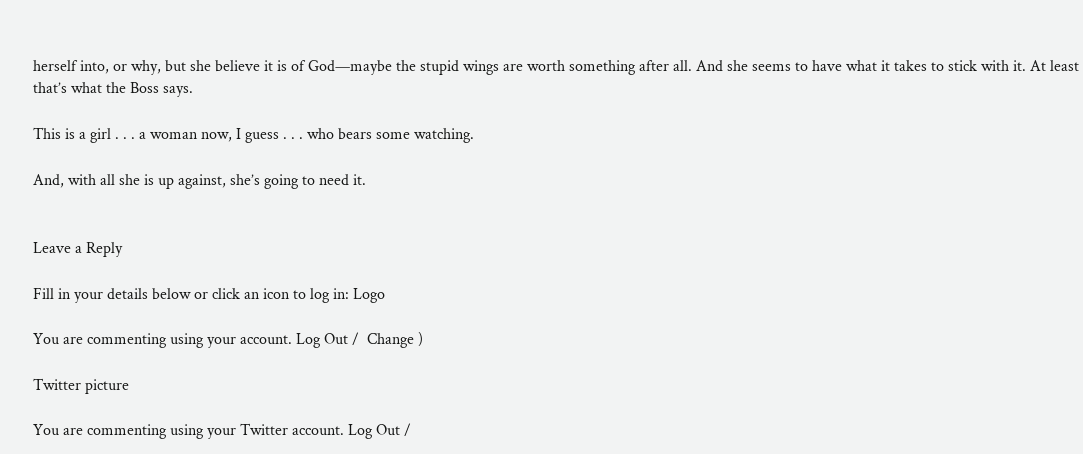herself into, or why, but she believe it is of God—maybe the stupid wings are worth something after all. And she seems to have what it takes to stick with it. At least that’s what the Boss says.

This is a girl . . . a woman now, I guess . . . who bears some watching.

And, with all she is up against, she’s going to need it.


Leave a Reply

Fill in your details below or click an icon to log in: Logo

You are commenting using your account. Log Out /  Change )

Twitter picture

You are commenting using your Twitter account. Log Out /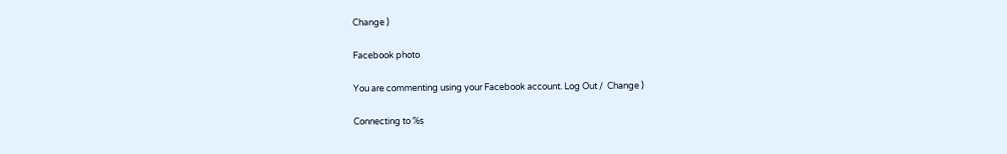Change )

Facebook photo

You are commenting using your Facebook account. Log Out /  Change )

Connecting to %s